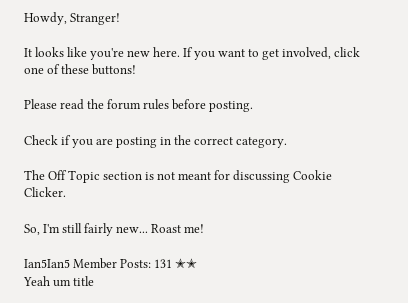Howdy, Stranger!

It looks like you're new here. If you want to get involved, click one of these buttons!

Please read the forum rules before posting.

Check if you are posting in the correct category.

The Off Topic section is not meant for discussing Cookie Clicker.

So, I'm still fairly new... Roast me!

Ian5Ian5 Member Posts: 131 ✭✭
Yeah um title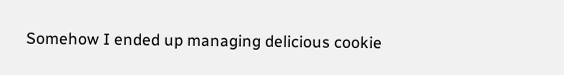Somehow I ended up managing delicious cookie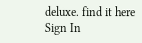deluxe. find it here
Sign In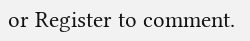or Register to comment.